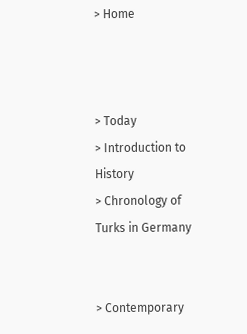> Home



> Today
> Introduction to History
> Chronology of Turks in Germany


> Contemporary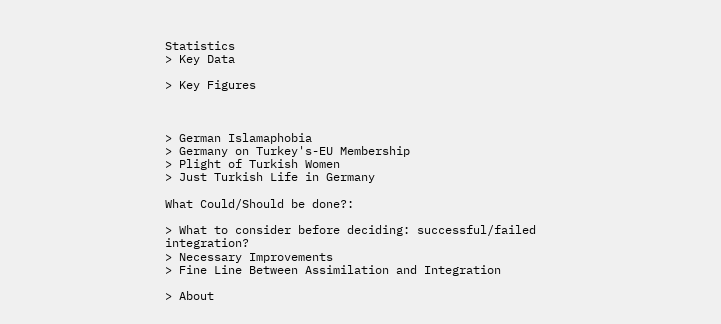Statistics
> Key Data

> Key Figures



> German Islamaphobia
> Germany on Turkey's-EU Membership
> Plight of Turkish Women
> Just Turkish Life in Germany

What Could/Should be done?:

> What to consider before deciding: successful/failed integration?
> Necessary Improvements
> Fine Line Between Assimilation and Integration

> About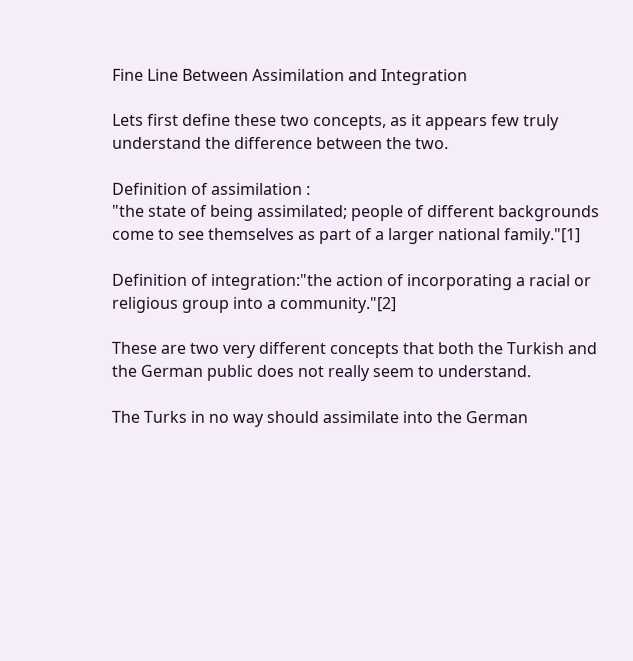Fine Line Between Assimilation and Integration

Lets first define these two concepts, as it appears few truly understand the difference between the two.

Definition of assimilation :
"the state of being assimilated; people of different backgrounds come to see themselves as part of a larger national family."[1]

Definition of integration:"the action of incorporating a racial or religious group into a community."[2]

These are two very different concepts that both the Turkish and the German public does not really seem to understand.

The Turks in no way should assimilate into the German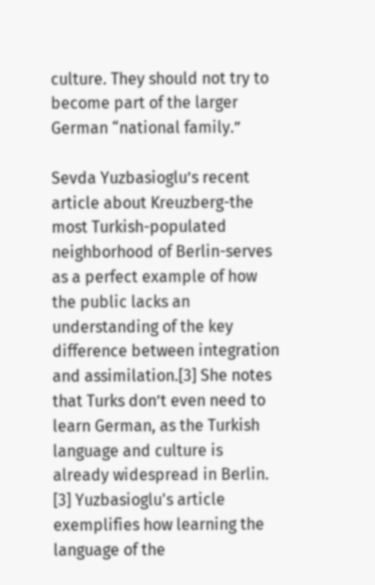culture. They should not try to become part of the larger German “national family.”

Sevda Yuzbasioglu’s recent article about Kreuzberg-the most Turkish-populated neighborhood of Berlin-serves as a perfect example of how the public lacks an understanding of the key difference between integration and assimilation.[3] She notes that Turks don’t even need to learn German, as the Turkish language and culture is already widespread in Berlin. [3] Yuzbasioglu's article exemplifies how learning the language of the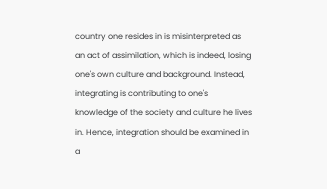country one resides in is misinterpreted as an act of assimilation, which is indeed, losing one's own culture and background. Instead, integrating is contributing to one's knowledge of the society and culture he lives in. Hence, integration should be examined in a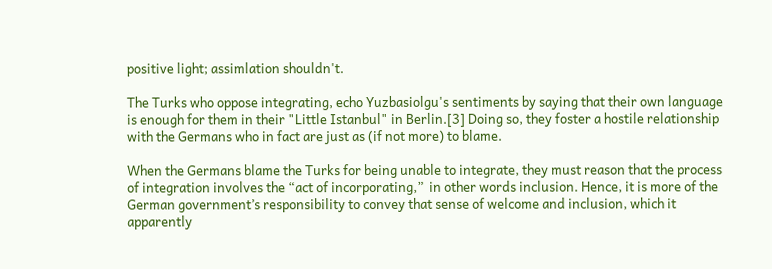positive light; assimlation shouldn't.

The Turks who oppose integrating, echo Yuzbasiolgu's sentiments by saying that their own language is enough for them in their "Little Istanbul" in Berlin.[3] Doing so, they foster a hostile relationship with the Germans who in fact are just as (if not more) to blame.

When the Germans blame the Turks for being unable to integrate, they must reason that the process of integration involves the “act of incorporating,”  in other words inclusion. Hence, it is more of the German government’s responsibility to convey that sense of welcome and inclusion, which it apparently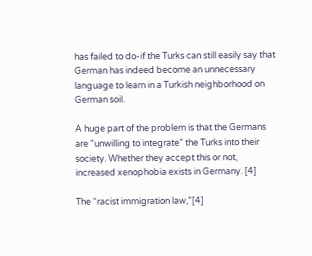has failed to do-if the Turks can still easily say that German has indeed become an unnecessary language to learn in a Turkish neighborhood on German soil.

A huge part of the problem is that the Germans are "unwilling to integrate” the Turks into their society. Whether they accept this or not, increased xenophobia exists in Germany. [4]

The “racist immigration law,”[4]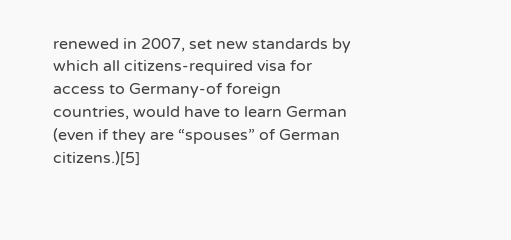renewed in 2007, set new standards by which all citizens-required visa for access to Germany-of foreign countries, would have to learn German (even if they are “spouses” of German citizens.)[5]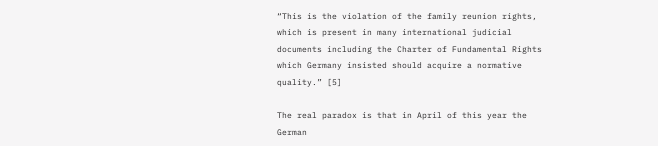“This is the violation of the family reunion rights, which is present in many international judicial documents including the Charter of Fundamental Rights which Germany insisted should acquire a normative quality.” [5]

The real paradox is that in April of this year the German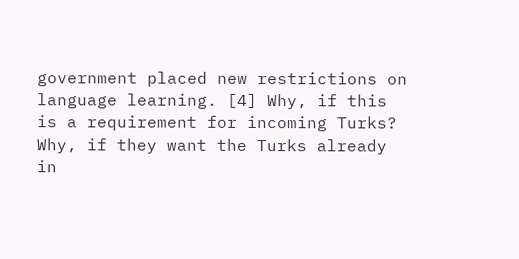government placed new restrictions on language learning. [4] Why, if this is a requirement for incoming Turks? Why, if they want the Turks already in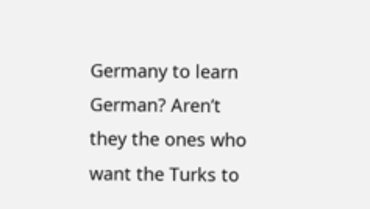Germany to learn German? Aren’t they the ones who want the Turks to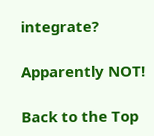integrate?

Apparently NOT!

Back to the Top